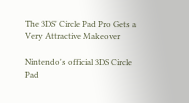The 3DS' Circle Pad Pro Gets a Very Attractive Makeover

Nintendo's official 3DS Circle Pad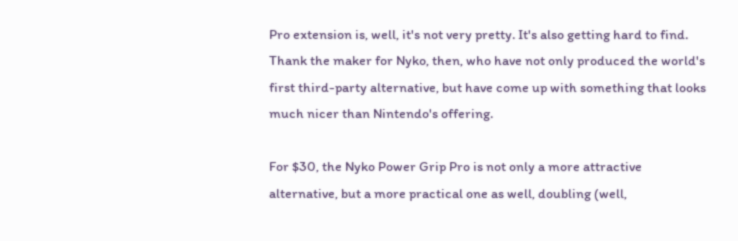Pro extension is, well, it's not very pretty. It's also getting hard to find. Thank the maker for Nyko, then, who have not only produced the world's first third-party alternative, but have come up with something that looks much nicer than Nintendo's offering.

For $30, the Nyko Power Grip Pro is not only a more attractive alternative, but a more practical one as well, doubling (well,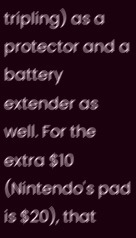tripling) as a protector and a battery extender as well. For the extra $10 (Nintendo's pad is $20), that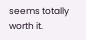seems totally worth it.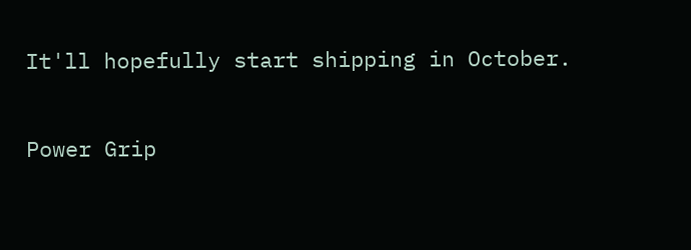It'll hopefully start shipping in October.

Power Grip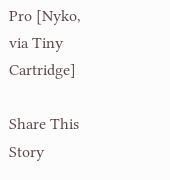Pro [Nyko, via Tiny Cartridge]

Share This Story